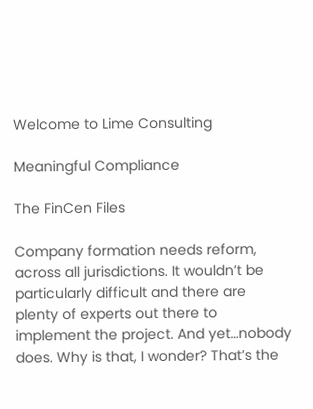Welcome to Lime Consulting

Meaningful Compliance

The FinCen Files

Company formation needs reform, across all jurisdictions. It wouldn’t be particularly difficult and there are plenty of experts out there to implement the project. And yet…nobody does. Why is that, I wonder? That’s the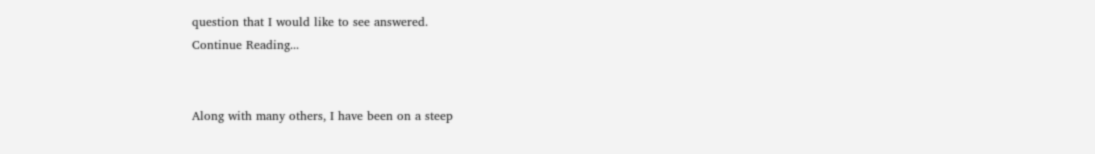question that I would like to see answered.
Continue Reading...


Along with many others, I have been on a steep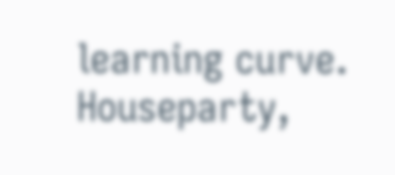learning curve. Houseparty,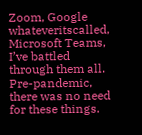Zoom, Google whateveritscalled, Microsoft Teams, I’ve battled through them all. Pre-pandemic, there was no need for these things.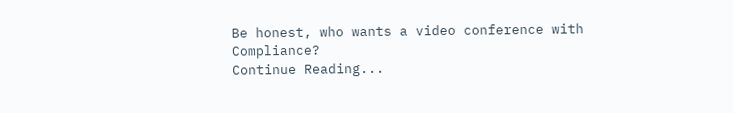Be honest, who wants a video conference with Compliance?
Continue Reading...